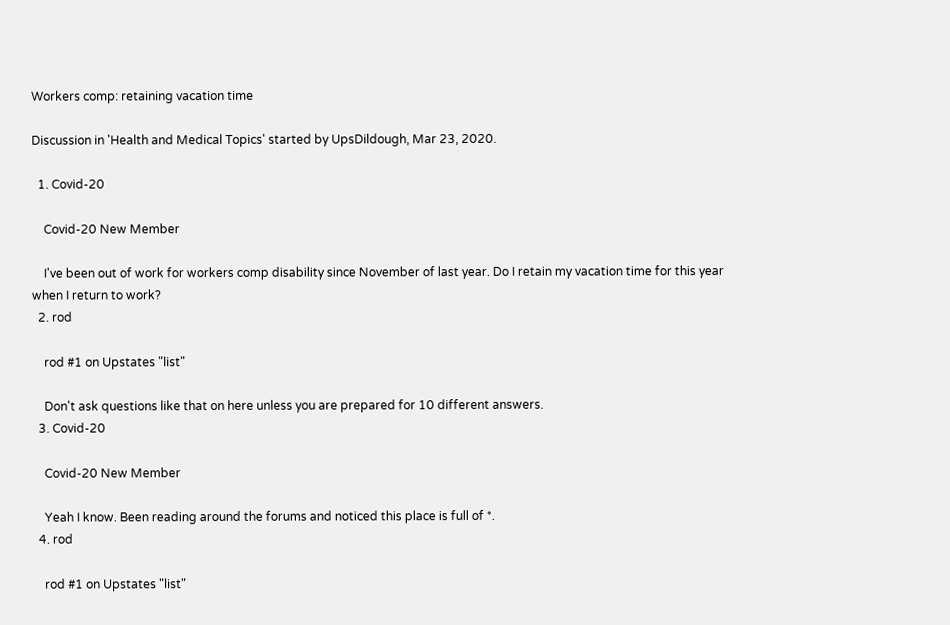Workers comp: retaining vacation time

Discussion in 'Health and Medical Topics' started by UpsDildough, Mar 23, 2020.

  1. Covid-20

    Covid-20 New Member

    I've been out of work for workers comp disability since November of last year. Do I retain my vacation time for this year when I return to work?
  2. rod

    rod #1 on Upstates "list"

    Don't ask questions like that on here unless you are prepared for 10 different answers.
  3. Covid-20

    Covid-20 New Member

    Yeah I know. Been reading around the forums and noticed this place is full of *.
  4. rod

    rod #1 on Upstates "list"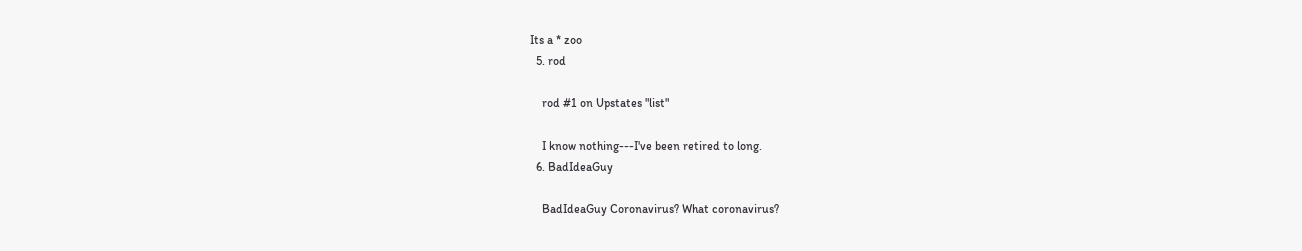Its a * zoo
  5. rod

    rod #1 on Upstates "list"

    I know nothing---I've been retired to long.
  6. BadIdeaGuy

    BadIdeaGuy Coronavirus? What coronavirus?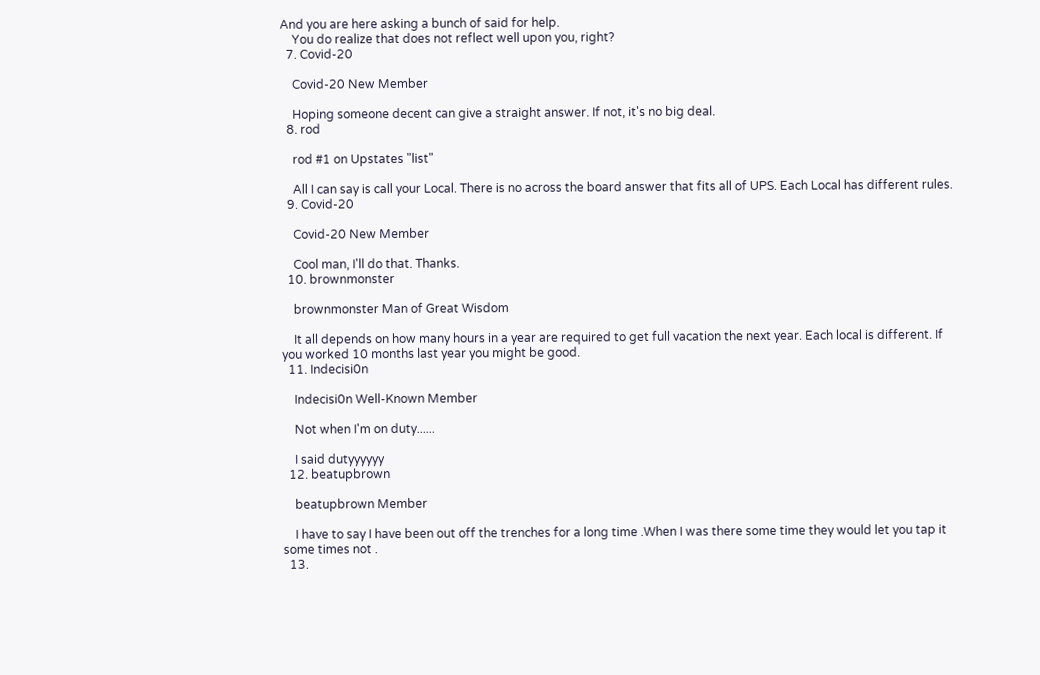And you are here asking a bunch of said for help.
    You do realize that does not reflect well upon you, right?
  7. Covid-20

    Covid-20 New Member

    Hoping someone decent can give a straight answer. If not, it's no big deal.
  8. rod

    rod #1 on Upstates "list"

    All I can say is call your Local. There is no across the board answer that fits all of UPS. Each Local has different rules.
  9. Covid-20

    Covid-20 New Member

    Cool man, I'll do that. Thanks.
  10. brownmonster

    brownmonster Man of Great Wisdom

    It all depends on how many hours in a year are required to get full vacation the next year. Each local is different. If you worked 10 months last year you might be good.
  11. Indecisi0n

    Indecisi0n Well-Known Member

    Not when I'm on duty......

    I said dutyyyyyy
  12. beatupbrown

    beatupbrown Member

    I have to say I have been out off the trenches for a long time .When I was there some time they would let you tap it some times not .
  13.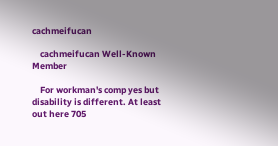cachmeifucan

    cachmeifucan Well-Known Member

    For workman's comp yes but disability is different. At least out here 705